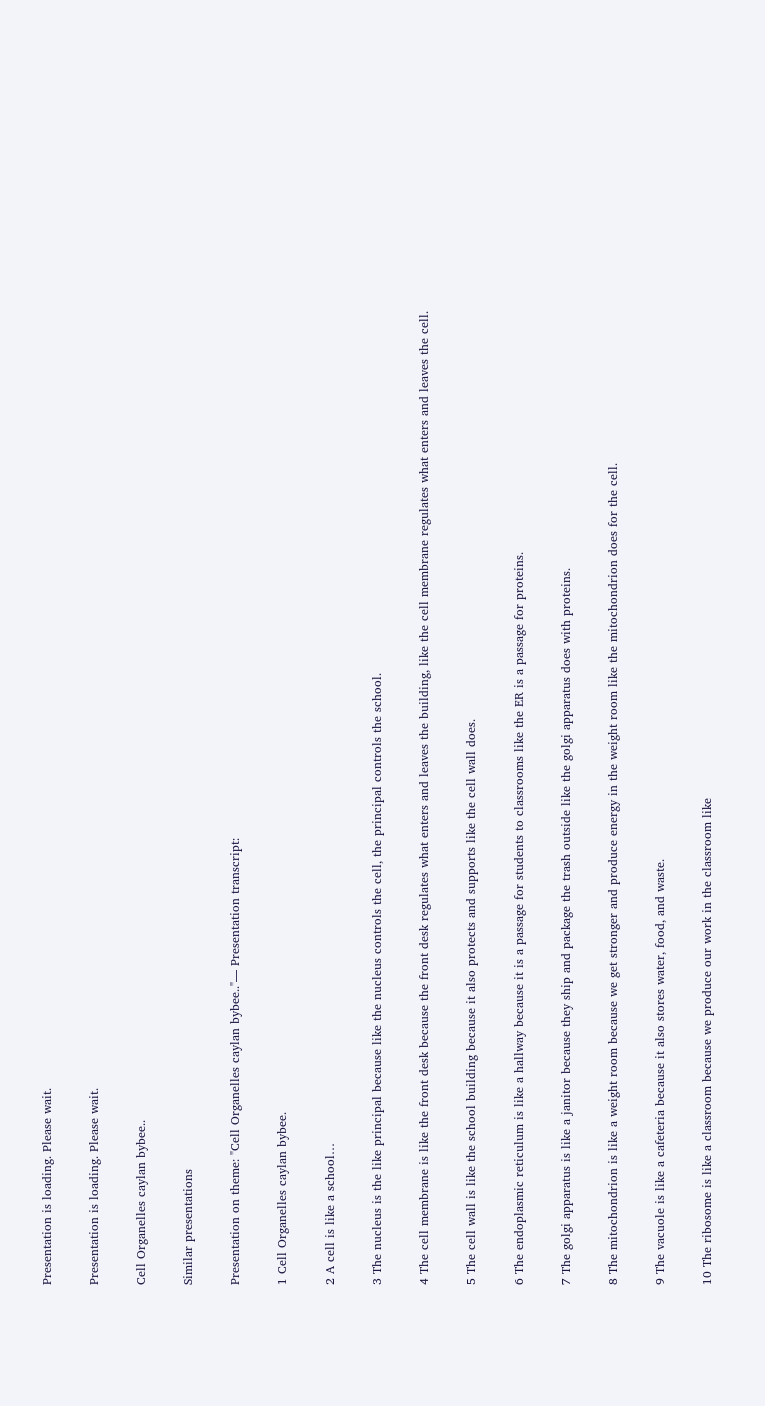Presentation is loading. Please wait.

Presentation is loading. Please wait.

Cell Organelles caylan bybee..

Similar presentations

Presentation on theme: "Cell Organelles caylan bybee.."— Presentation transcript:

1 Cell Organelles caylan bybee.

2 A cell is like a school…

3 The nucleus is the like principal because like the nucleus controls the cell, the principal controls the school.

4 The cell membrane is like the front desk because the front desk regulates what enters and leaves the building, like the cell membrane regulates what enters and leaves the cell.

5 The cell wall is like the school building because it also protects and supports like the cell wall does.

6 The endoplasmic reticulum is like a hallway because it is a passage for students to classrooms like the ER is a passage for proteins.

7 The golgi apparatus is like a janitor because they ship and package the trash outside like the golgi apparatus does with proteins.

8 The mitochondrion is like a weight room because we get stronger and produce energy in the weight room like the mitochondrion does for the cell.

9 The vacuole is like a cafeteria because it also stores water, food, and waste.

10 The ribosome is like a classroom because we produce our work in the classroom like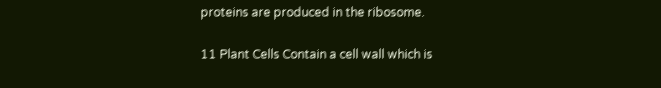proteins are produced in the ribosome.

11 Plant Cells Contain a cell wall which is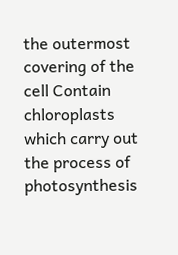the outermost covering of the cell Contain chloroplasts which carry out the process of photosynthesis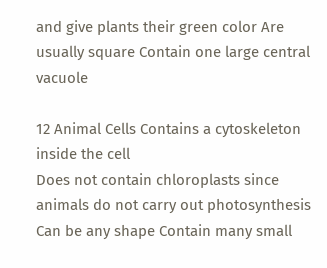and give plants their green color Are usually square Contain one large central vacuole

12 Animal Cells Contains a cytoskeleton inside the cell
Does not contain chloroplasts since animals do not carry out photosynthesis Can be any shape Contain many small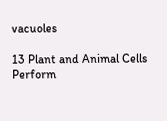vacuoles

13 Plant and Animal Cells Perform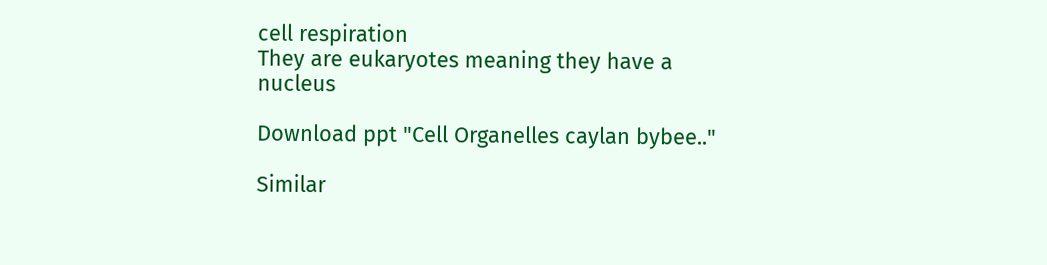cell respiration
They are eukaryotes meaning they have a nucleus

Download ppt "Cell Organelles caylan bybee.."

Similar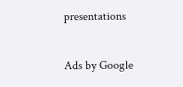presentations

Ads by Google